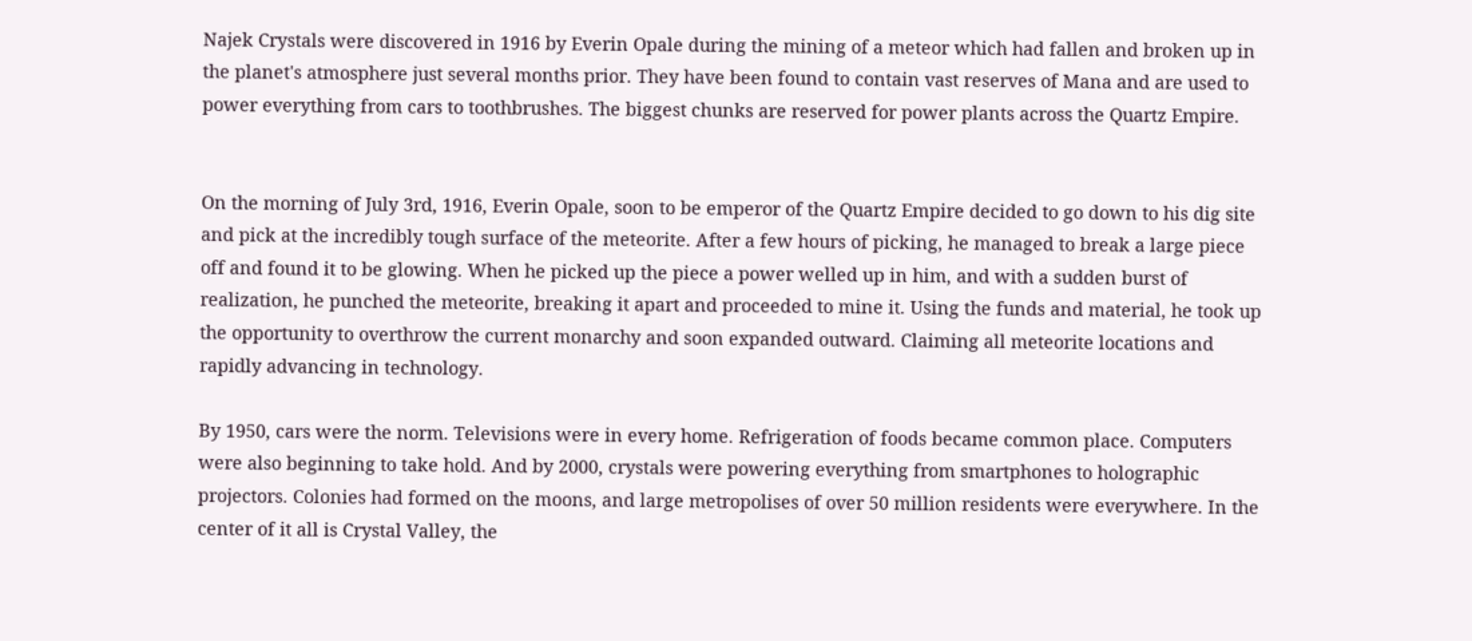Najek Crystals were discovered in 1916 by Everin Opale during the mining of a meteor which had fallen and broken up in the planet's atmosphere just several months prior. They have been found to contain vast reserves of Mana and are used to power everything from cars to toothbrushes. The biggest chunks are reserved for power plants across the Quartz Empire.


On the morning of July 3rd, 1916, Everin Opale, soon to be emperor of the Quartz Empire decided to go down to his dig site and pick at the incredibly tough surface of the meteorite. After a few hours of picking, he managed to break a large piece off and found it to be glowing. When he picked up the piece a power welled up in him, and with a sudden burst of realization, he punched the meteorite, breaking it apart and proceeded to mine it. Using the funds and material, he took up the opportunity to overthrow the current monarchy and soon expanded outward. Claiming all meteorite locations and rapidly advancing in technology.

By 1950, cars were the norm. Televisions were in every home. Refrigeration of foods became common place. Computers were also beginning to take hold. And by 2000, crystals were powering everything from smartphones to holographic projectors. Colonies had formed on the moons, and large metropolises of over 50 million residents were everywhere. In the center of it all is Crystal Valley, the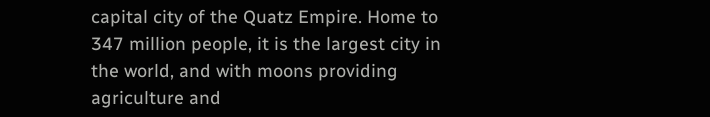capital city of the Quatz Empire. Home to 347 million people, it is the largest city in the world, and with moons providing agriculture and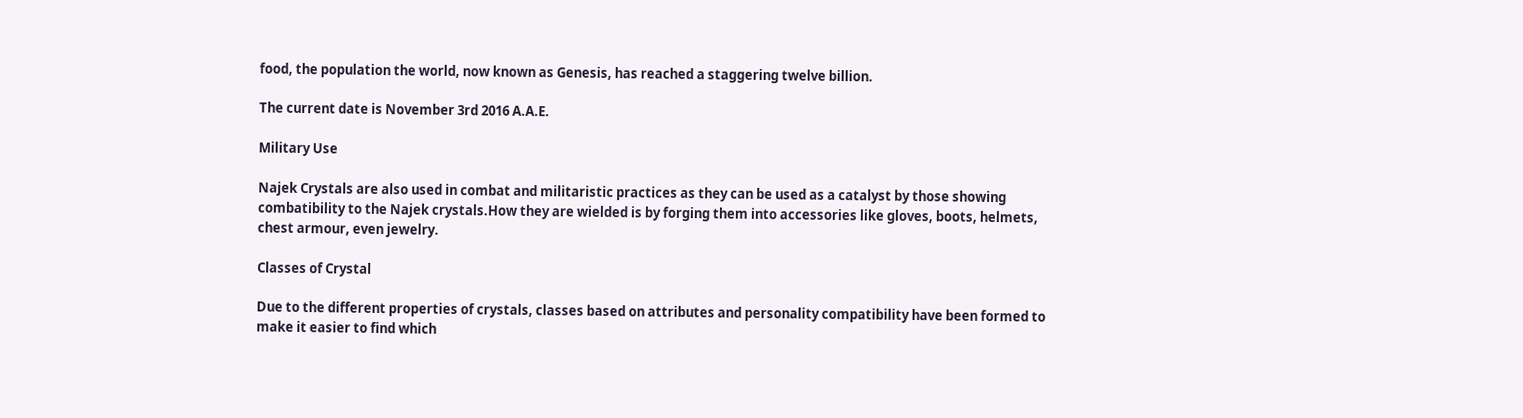food, the population the world, now known as Genesis, has reached a staggering twelve billion.

The current date is November 3rd 2016 A.A.E.

Military Use

Najek Crystals are also used in combat and militaristic practices as they can be used as a catalyst by those showing combatibility to the Najek crystals.How they are wielded is by forging them into accessories like gloves, boots, helmets, chest armour, even jewelry.

Classes of Crystal

Due to the different properties of crystals, classes based on attributes and personality compatibility have been formed to make it easier to find which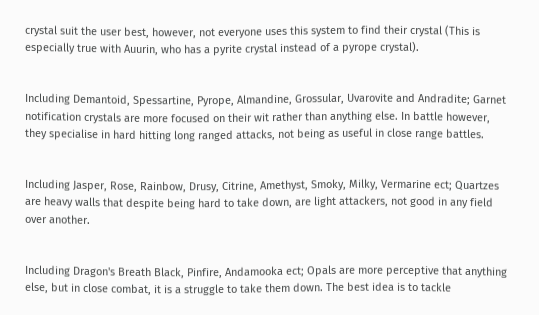crystal suit the user best, however, not everyone uses this system to find their crystal (This is especially true with Auurin, who has a pyrite crystal instead of a pyrope crystal).


Including Demantoid, Spessartine, Pyrope, Almandine, Grossular, Uvarovite and Andradite; Garnet notification crystals are more focused on their wit rather than anything else. In battle however, they specialise in hard hitting long ranged attacks, not being as useful in close range battles.


Including Jasper, Rose, Rainbow, Drusy, Citrine, Amethyst, Smoky, Milky, Vermarine ect; Quartzes are heavy walls that despite being hard to take down, are light attackers, not good in any field over another.


Including Dragon's Breath Black, Pinfire, Andamooka ect; Opals are more perceptive that anything else, but in close combat, it is a struggle to take them down. The best idea is to tackle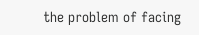the problem of facing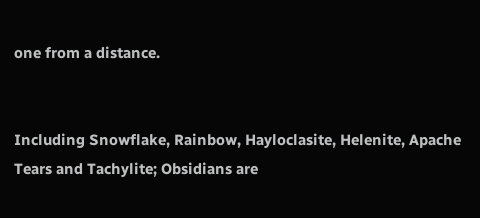one from a distance.


Including Snowflake, Rainbow, Hayloclasite, Helenite, Apache Tears and Tachylite; Obsidians are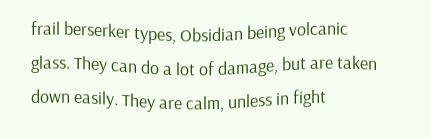frail berserker types, Obsidian being volcanic glass. They can do a lot of damage, but are taken down easily. They are calm, unless in fight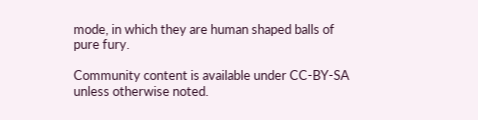mode, in which they are human shaped balls of pure fury.

Community content is available under CC-BY-SA unless otherwise noted.